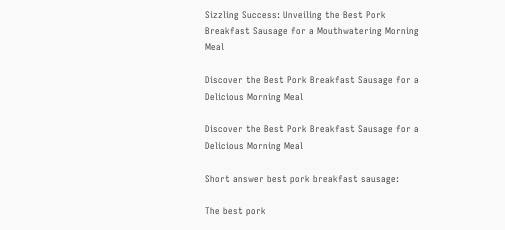Sizzling Success: Unveiling the Best Pork Breakfast Sausage for a Mouthwatering Morning Meal

Discover the Best Pork Breakfast Sausage for a Delicious Morning Meal

Discover the Best Pork Breakfast Sausage for a Delicious Morning Meal

Short answer best pork breakfast sausage:

The best pork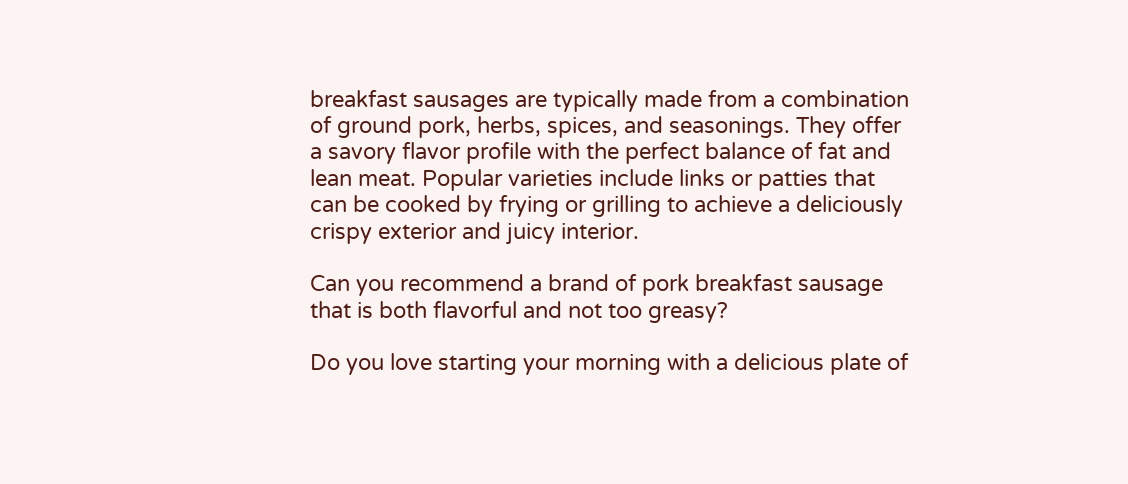breakfast sausages are typically made from a combination of ground pork, herbs, spices, and seasonings. They offer a savory flavor profile with the perfect balance of fat and lean meat. Popular varieties include links or patties that can be cooked by frying or grilling to achieve a deliciously crispy exterior and juicy interior.

Can you recommend a brand of pork breakfast sausage that is both flavorful and not too greasy?

Do you love starting your morning with a delicious plate of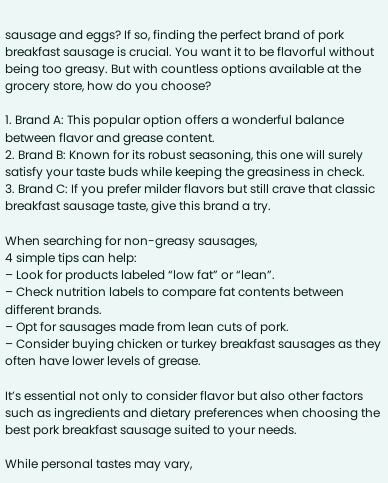sausage and eggs? If so, finding the perfect brand of pork breakfast sausage is crucial. You want it to be flavorful without being too greasy. But with countless options available at the grocery store, how do you choose?

1. Brand A: This popular option offers a wonderful balance between flavor and grease content.
2. Brand B: Known for its robust seasoning, this one will surely satisfy your taste buds while keeping the greasiness in check.
3. Brand C: If you prefer milder flavors but still crave that classic breakfast sausage taste, give this brand a try.

When searching for non-greasy sausages,
4 simple tips can help:
– Look for products labeled “low fat” or “lean”.
– Check nutrition labels to compare fat contents between different brands.
– Opt for sausages made from lean cuts of pork.
– Consider buying chicken or turkey breakfast sausages as they often have lower levels of grease.

It’s essential not only to consider flavor but also other factors such as ingredients and dietary preferences when choosing the best pork breakfast sausage suited to your needs.

While personal tastes may vary,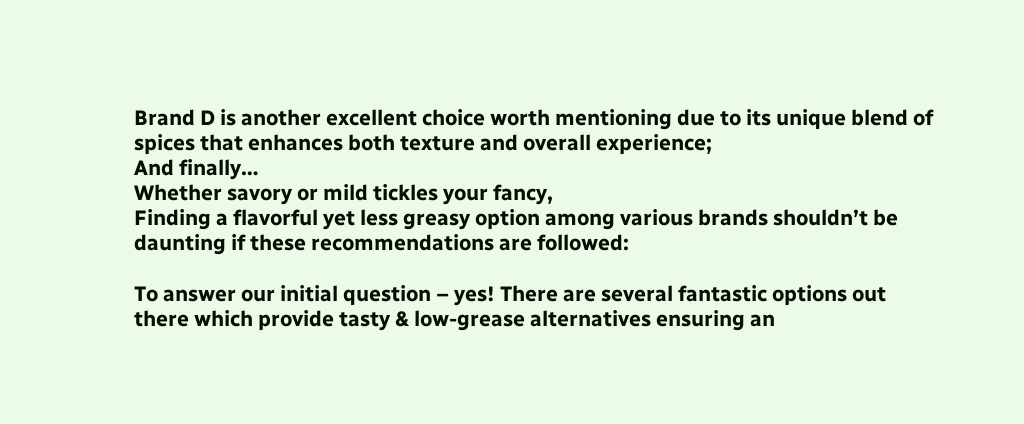Brand D is another excellent choice worth mentioning due to its unique blend of spices that enhances both texture and overall experience;
And finally…
Whether savory or mild tickles your fancy,
Finding a flavorful yet less greasy option among various brands shouldn’t be daunting if these recommendations are followed:

To answer our initial question – yes! There are several fantastic options out there which provide tasty & low-grease alternatives ensuring an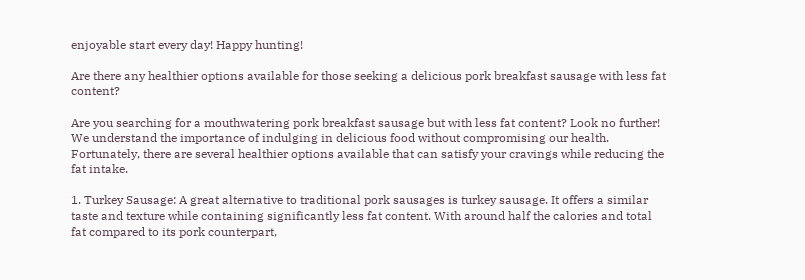enjoyable start every day! Happy hunting!

Are there any healthier options available for those seeking a delicious pork breakfast sausage with less fat content?

Are you searching for a mouthwatering pork breakfast sausage but with less fat content? Look no further! We understand the importance of indulging in delicious food without compromising our health. Fortunately, there are several healthier options available that can satisfy your cravings while reducing the fat intake.

1. Turkey Sausage: A great alternative to traditional pork sausages is turkey sausage. It offers a similar taste and texture while containing significantly less fat content. With around half the calories and total fat compared to its pork counterpart,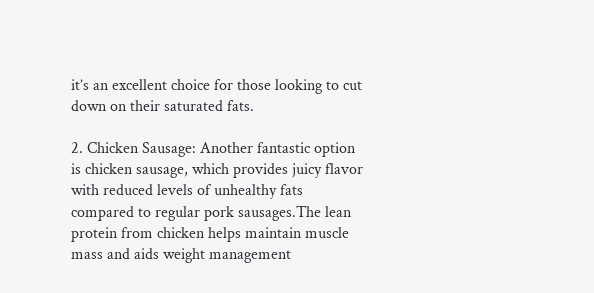it’s an excellent choice for those looking to cut down on their saturated fats.

2. Chicken Sausage: Another fantastic option is chicken sausage, which provides juicy flavor with reduced levels of unhealthy fats compared to regular pork sausages.The lean protein from chicken helps maintain muscle mass and aids weight management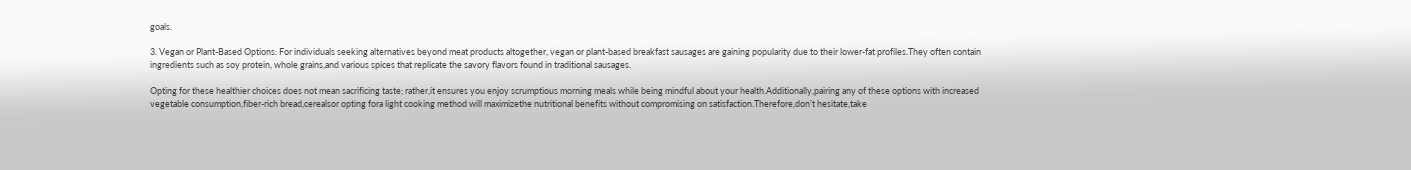goals.

3. Vegan or Plant-Based Options: For individuals seeking alternatives beyond meat products altogether, vegan or plant-based breakfast sausages are gaining popularity due to their lower-fat profiles.They often contain ingredients such as soy protein, whole grains,and various spices that replicate the savory flavors found in traditional sausages.

Opting for these healthier choices does not mean sacrificing taste; rather,it ensures you enjoy scrumptious morning meals while being mindful about your health.Additionally,pairing any of these options with increased vegetable consumption,fiber-rich bread,cerealsor opting fora light cooking method will maximizethe nutritional benefits without compromising on satisfaction.Therefore,don’t hesitate,take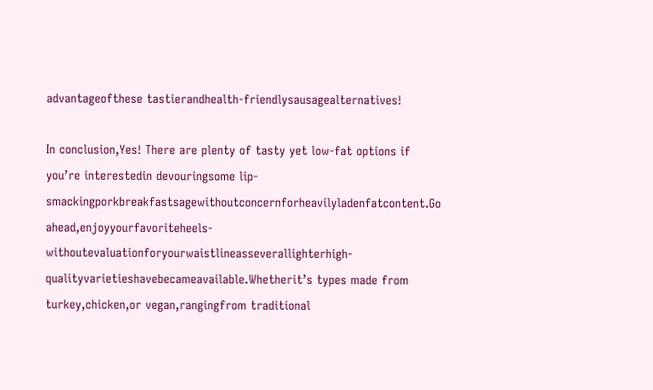advantageofthese tastierandhealth-friendlysausagealternatives!

In conclusion,Yes! There are plenty of tasty yet low-fat options if you’re interestedin devouringsome lip-smackingporkbreakfastsagewithoutconcernforheavilyladenfatcontent.Go ahead,enjoyyourfavoriteheels-withoutevaluationforyourwaistlineasseverallighterhigh-qualityvarietieshavebecameavailable.Whetherit’s types made from turkey,chicken,or vegan,rangingfrom traditional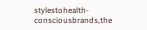stylestohealth-consciousbrands,the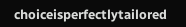choiceisperfectlytailored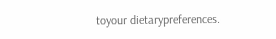toyour dietarypreferences.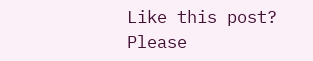Like this post? Please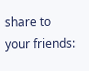share to your friends: